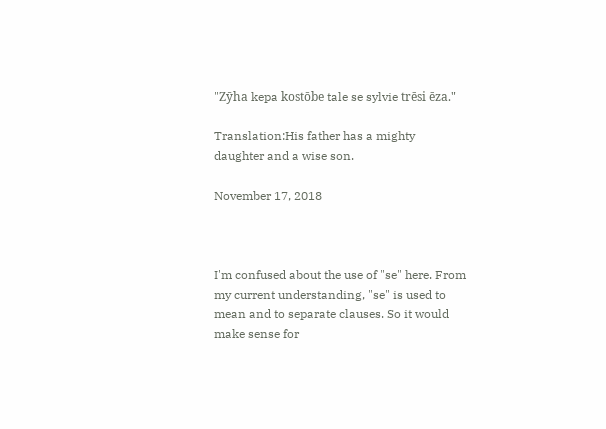"Zȳha kepa kostōbe tale se sylvie trēsi ēza."

Translation:His father has a mighty daughter and a wise son.

November 17, 2018



I'm confused about the use of "se" here. From my current understanding, "se" is used to mean and to separate clauses. So it would make sense for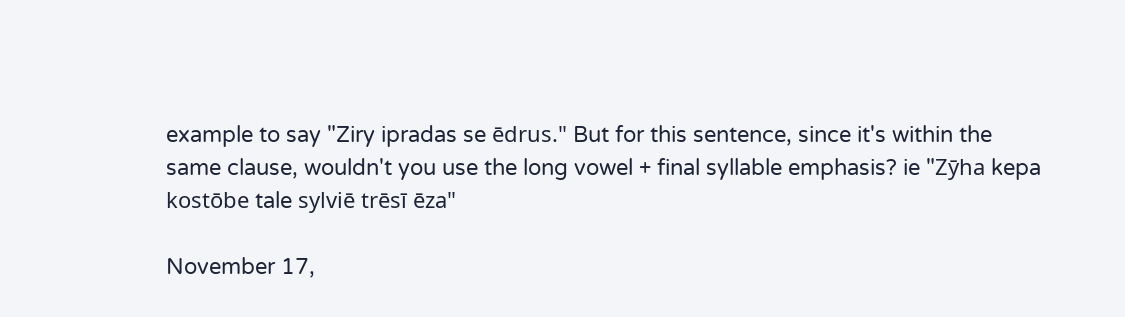example to say "Ziry ipradas se ēdrus." But for this sentence, since it's within the same clause, wouldn't you use the long vowel + final syllable emphasis? ie "Zȳha kepa kostōbe tale sylviē trēsī ēza"

November 17,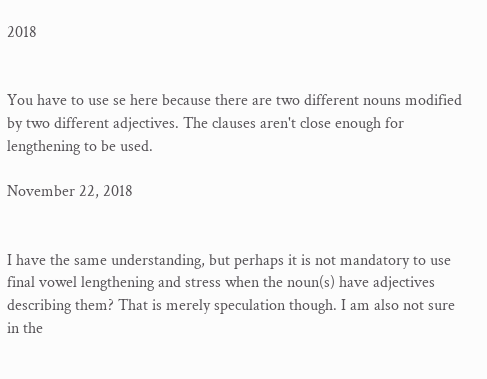2018


You have to use se here because there are two different nouns modified by two different adjectives. The clauses aren't close enough for lengthening to be used.

November 22, 2018


I have the same understanding, but perhaps it is not mandatory to use final vowel lengthening and stress when the noun(s) have adjectives describing them? That is merely speculation though. I am also not sure in the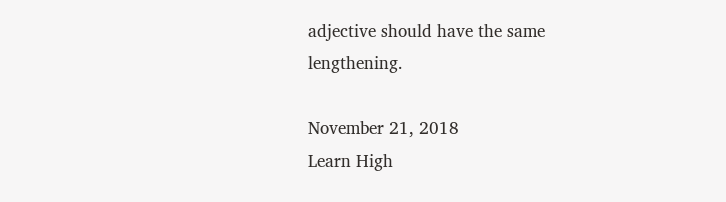adjective should have the same lengthening.

November 21, 2018
Learn High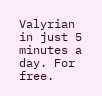Valyrian in just 5 minutes a day. For free.